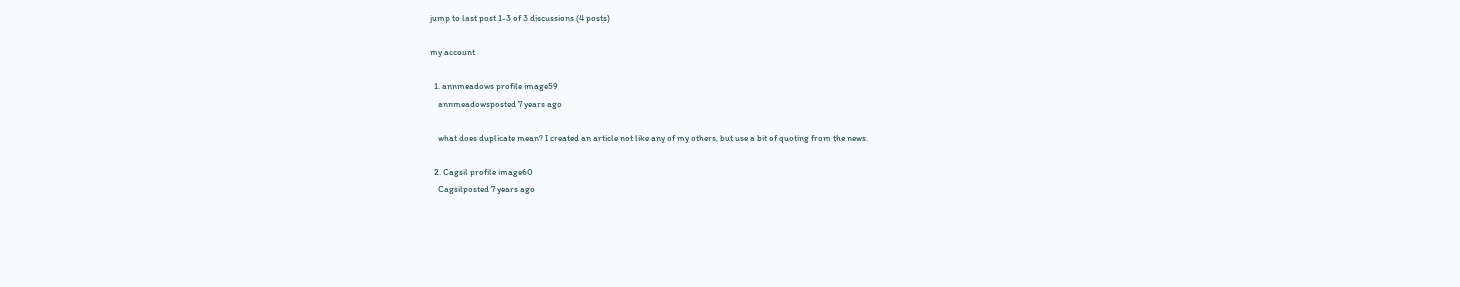jump to last post 1-3 of 3 discussions (4 posts)

my account

  1. annmeadows profile image59
    annmeadowsposted 7 years ago

    what does duplicate mean? I created an article not like any of my others, but use a bit of quoting from the news.

  2. Cagsil profile image60
    Cagsilposted 7 years ago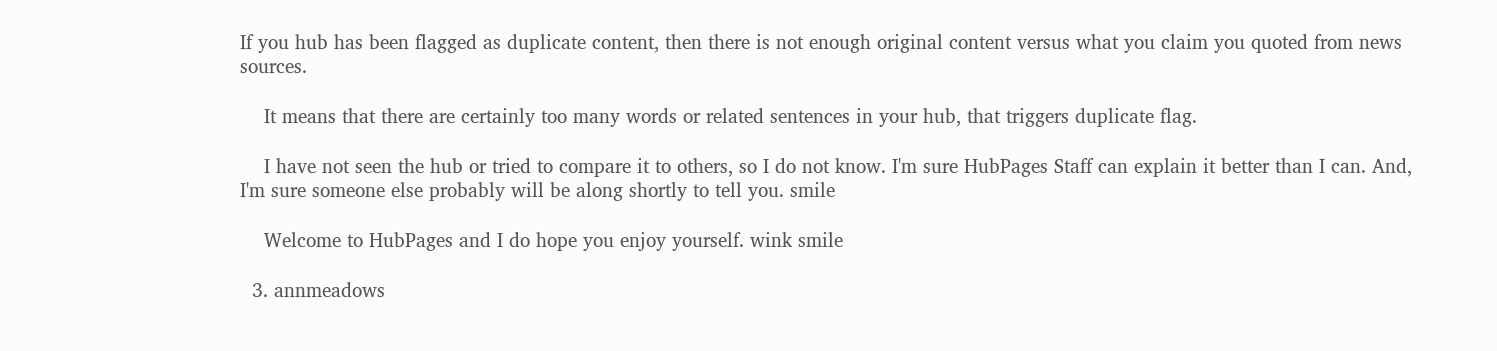If you hub has been flagged as duplicate content, then there is not enough original content versus what you claim you quoted from news sources.

    It means that there are certainly too many words or related sentences in your hub, that triggers duplicate flag.

    I have not seen the hub or tried to compare it to others, so I do not know. I'm sure HubPages Staff can explain it better than I can. And, I'm sure someone else probably will be along shortly to tell you. smile

    Welcome to HubPages and I do hope you enjoy yourself. wink smile

  3. annmeadows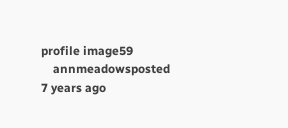profile image59
    annmeadowsposted 7 years ago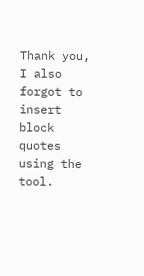Thank you, I also forgot to insert block quotes using the tool.